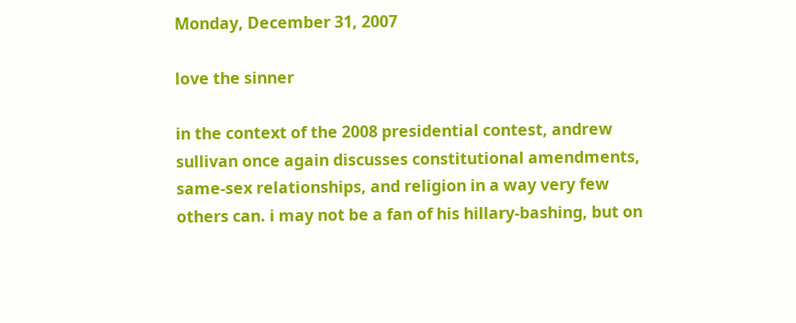Monday, December 31, 2007

love the sinner

in the context of the 2008 presidential contest, andrew sullivan once again discusses constitutional amendments, same-sex relationships, and religion in a way very few others can. i may not be a fan of his hillary-bashing, but on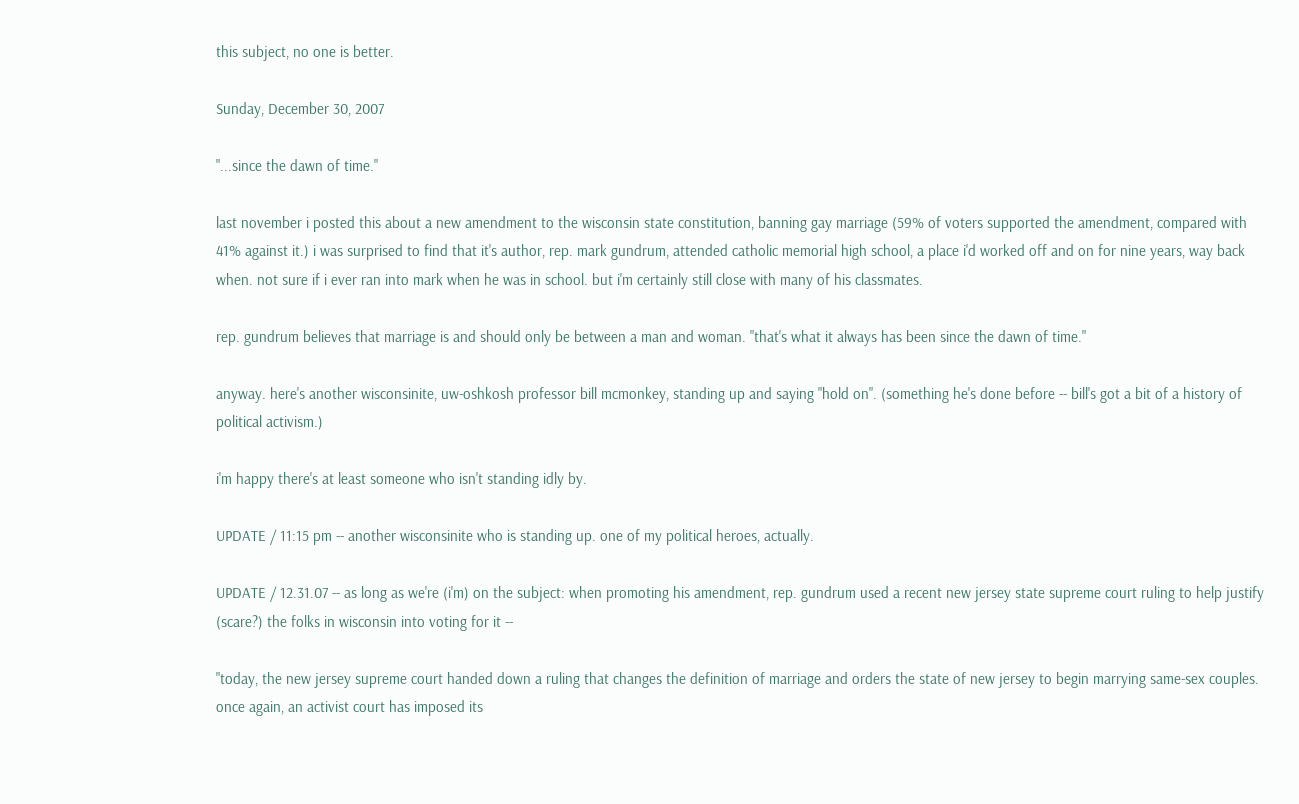this subject, no one is better.

Sunday, December 30, 2007

"...since the dawn of time."

last november i posted this about a new amendment to the wisconsin state constitution, banning gay marriage (59% of voters supported the amendment, compared with 41% against it.) i was surprised to find that it's author, rep. mark gundrum, attended catholic memorial high school, a place i'd worked off and on for nine years, way back when. not sure if i ever ran into mark when he was in school. but i'm certainly still close with many of his classmates.

rep. gundrum believes that marriage is and should only be between a man and woman. "that's what it always has been since the dawn of time."

anyway. here's another wisconsinite, uw-oshkosh professor bill mcmonkey, standing up and saying "hold on". (something he's done before -- bill's got a bit of a history of political activism.)

i'm happy there's at least someone who isn't standing idly by.

UPDATE / 11:15 pm -- another wisconsinite who is standing up. one of my political heroes, actually.

UPDATE / 12.31.07 -- as long as we're (i'm) on the subject: when promoting his amendment, rep. gundrum used a recent new jersey state supreme court ruling to help justify (scare?) the folks in wisconsin into voting for it --

"today, the new jersey supreme court handed down a ruling that changes the definition of marriage and orders the state of new jersey to begin marrying same-sex couples. once again, an activist court has imposed its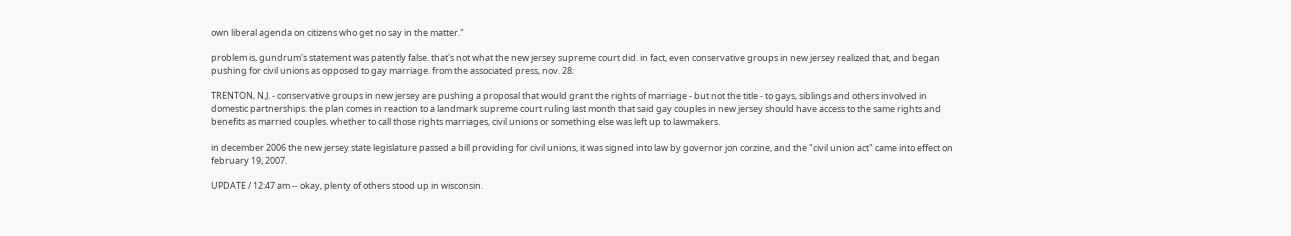own liberal agenda on citizens who get no say in the matter."

problem is, gundrum's statement was patently false. that's not what the new jersey supreme court did. in fact, even conservative groups in new jersey realized that, and began pushing for civil unions as opposed to gay marriage. from the associated press, nov. 28:

TRENTON, N.J. - conservative groups in new jersey are pushing a proposal that would grant the rights of marriage - but not the title - to gays, siblings and others involved in domestic partnerships. the plan comes in reaction to a landmark supreme court ruling last month that said gay couples in new jersey should have access to the same rights and benefits as married couples. whether to call those rights marriages, civil unions or something else was left up to lawmakers.

in december 2006 the new jersey state legislature passed a bill providing for civil unions, it was signed into law by governor jon corzine, and the "civil union act" came into effect on february 19, 2007.

UPDATE / 12:47 am -- okay, plenty of others stood up in wisconsin.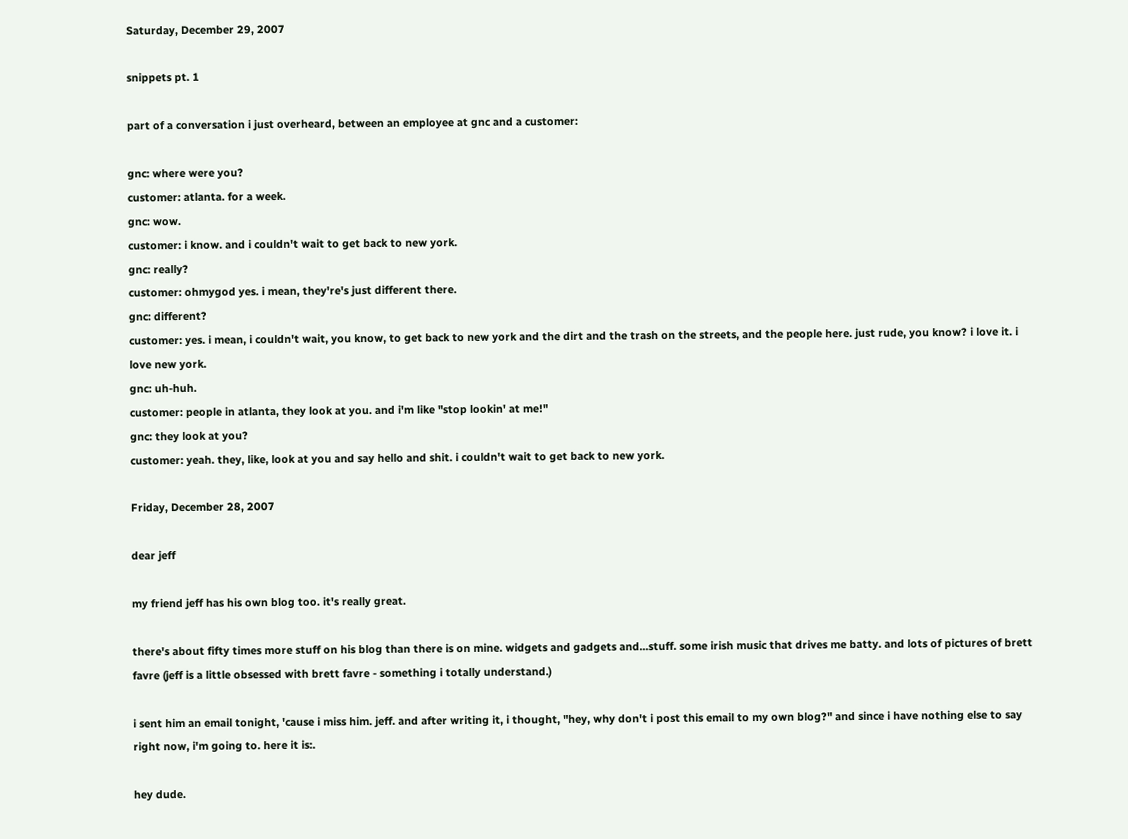Saturday, December 29, 2007

snippets pt. 1

part of a conversation i just overheard, between an employee at gnc and a customer:

gnc: where were you?
customer: atlanta. for a week.
gnc: wow.
customer: i know. and i couldn't wait to get back to new york.
gnc: really?
customer: ohmygod yes. i mean, they're's just different there.
gnc: different?
customer: yes. i mean, i couldn't wait, you know, to get back to new york and the dirt and the trash on the streets, and the people here. just rude, you know? i love it. i love new york.
gnc: uh-huh.
customer: people in atlanta, they look at you. and i'm like "stop lookin' at me!"
gnc: they look at you?
customer: yeah. they, like, look at you and say hello and shit. i couldn't wait to get back to new york.

Friday, December 28, 2007

dear jeff

my friend jeff has his own blog too. it's really great.

there's about fifty times more stuff on his blog than there is on mine. widgets and gadgets and...stuff. some irish music that drives me batty. and lots of pictures of brett favre (jeff is a little obsessed with brett favre - something i totally understand.)

i sent him an email tonight, 'cause i miss him. jeff. and after writing it, i thought, "hey, why don't i post this email to my own blog?" and since i have nothing else to say right now, i'm going to. here it is:.

hey dude.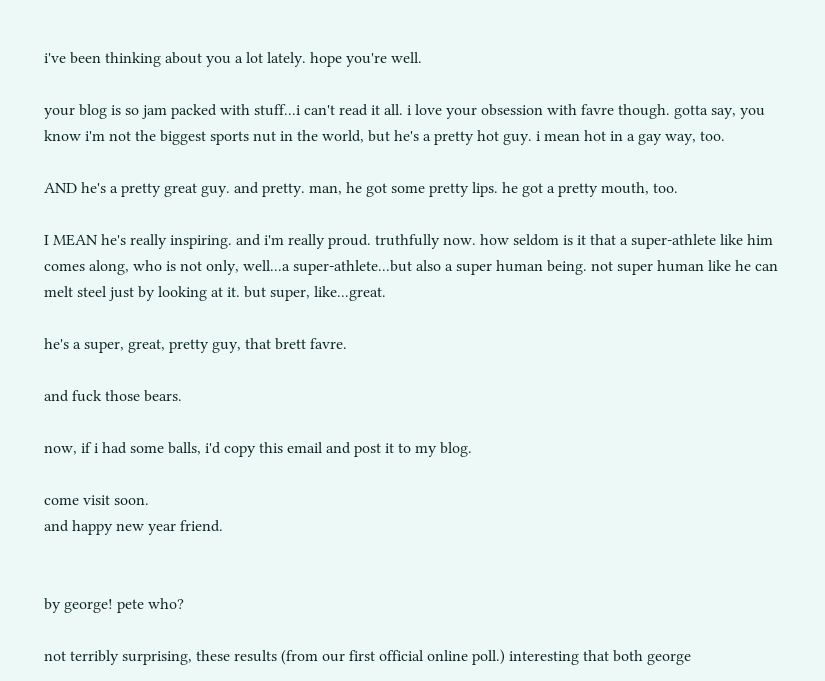i've been thinking about you a lot lately. hope you're well.

your blog is so jam packed with stuff...i can't read it all. i love your obsession with favre though. gotta say, you know i'm not the biggest sports nut in the world, but he's a pretty hot guy. i mean hot in a gay way, too.

AND he's a pretty great guy. and pretty. man, he got some pretty lips. he got a pretty mouth, too.

I MEAN he's really inspiring. and i'm really proud. truthfully now. how seldom is it that a super-athlete like him comes along, who is not only, well...a super-athlete...but also a super human being. not super human like he can melt steel just by looking at it. but super, like...great.

he's a super, great, pretty guy, that brett favre.

and fuck those bears.

now, if i had some balls, i'd copy this email and post it to my blog.

come visit soon.
and happy new year friend.


by george! pete who?

not terribly surprising, these results (from our first official online poll.) interesting that both george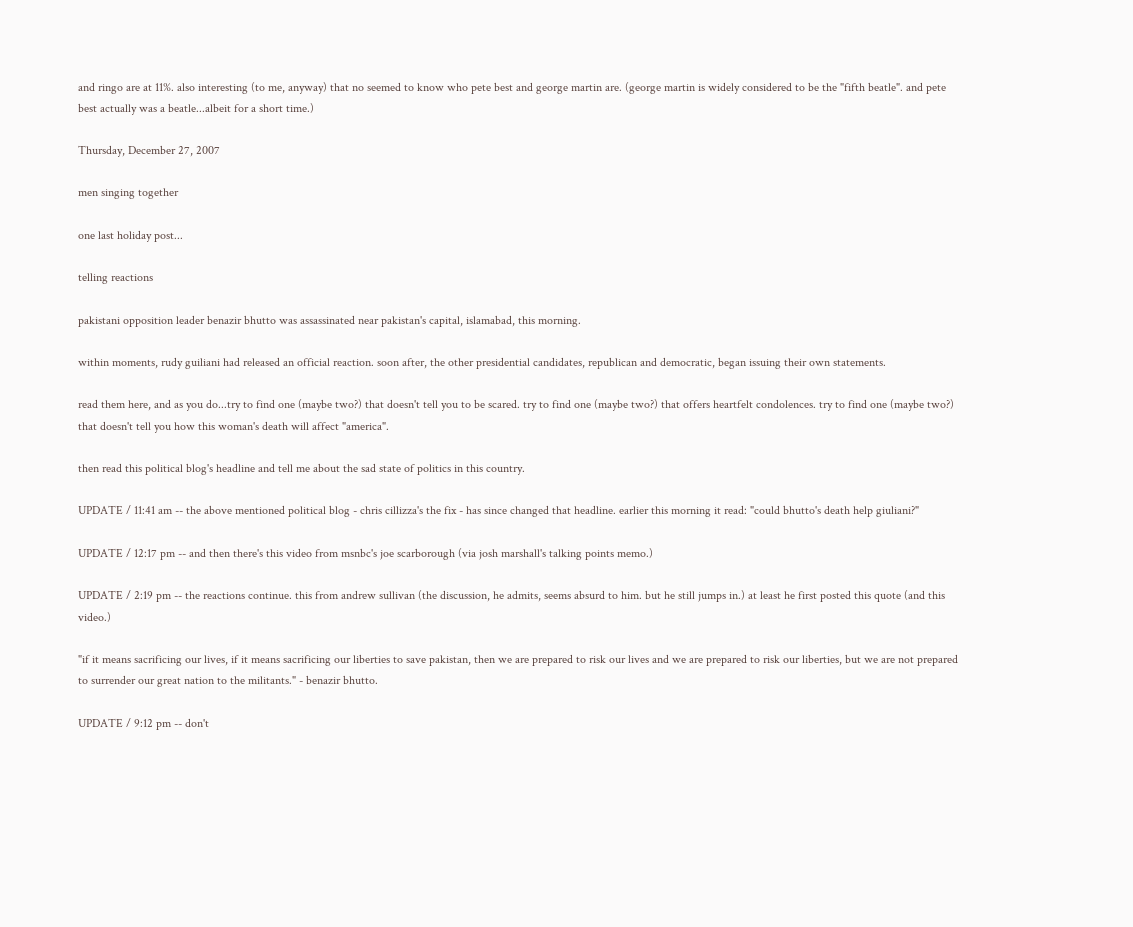and ringo are at 11%. also interesting (to me, anyway) that no seemed to know who pete best and george martin are. (george martin is widely considered to be the "fifth beatle". and pete best actually was a beatle...albeit for a short time.)

Thursday, December 27, 2007

men singing together

one last holiday post...

telling reactions

pakistani opposition leader benazir bhutto was assassinated near pakistan's capital, islamabad, this morning.

within moments, rudy guiliani had released an official reaction. soon after, the other presidential candidates, republican and democratic, began issuing their own statements.

read them here, and as you do...try to find one (maybe two?) that doesn't tell you to be scared. try to find one (maybe two?) that offers heartfelt condolences. try to find one (maybe two?) that doesn't tell you how this woman's death will affect "america".

then read this political blog's headline and tell me about the sad state of politics in this country.

UPDATE / 11:41 am -- the above mentioned political blog - chris cillizza's the fix - has since changed that headline. earlier this morning it read: "could bhutto's death help giuliani?"

UPDATE / 12:17 pm -- and then there's this video from msnbc's joe scarborough (via josh marshall's talking points memo.)

UPDATE / 2:19 pm -- the reactions continue. this from andrew sullivan (the discussion, he admits, seems absurd to him. but he still jumps in.) at least he first posted this quote (and this video.)

"if it means sacrificing our lives, if it means sacrificing our liberties to save pakistan, then we are prepared to risk our lives and we are prepared to risk our liberties, but we are not prepared to surrender our great nation to the militants." - benazir bhutto.

UPDATE / 9:12 pm -- don't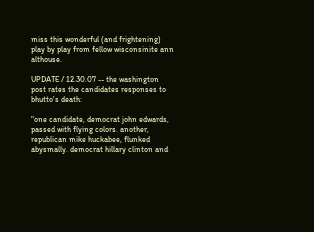miss this wonderful (and frightening) play by play from fellow wisconsinite ann althouse.

UPDATE / 12.30.07 -- the washington post rates the candidates responses to bhutto's death:

"one candidate, democrat john edwards, passed with flying colors. another, republican mike huckabee, flunked abysmally. democrat hillary clinton and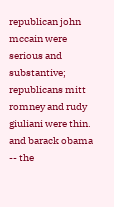republican john mccain were serious and substantive; republicans mitt romney and rudy giuliani were thin. and barack obama -- the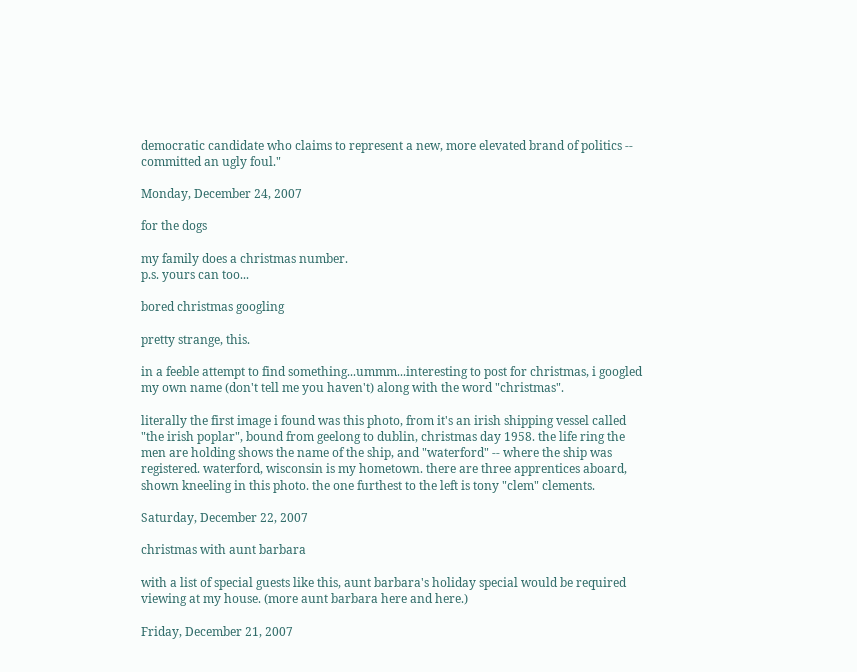democratic candidate who claims to represent a new, more elevated brand of politics -- committed an ugly foul."

Monday, December 24, 2007

for the dogs

my family does a christmas number.
p.s. yours can too...

bored christmas googling

pretty strange, this.

in a feeble attempt to find something...ummm...interesting to post for christmas, i googled my own name (don't tell me you haven't) along with the word "christmas".

literally the first image i found was this photo, from it's an irish shipping vessel called "the irish poplar", bound from geelong to dublin, christmas day 1958. the life ring the men are holding shows the name of the ship, and "waterford" -- where the ship was registered. waterford, wisconsin is my hometown. there are three apprentices aboard, shown kneeling in this photo. the one furthest to the left is tony "clem" clements.

Saturday, December 22, 2007

christmas with aunt barbara

with a list of special guests like this, aunt barbara's holiday special would be required viewing at my house. (more aunt barbara here and here.)

Friday, December 21, 2007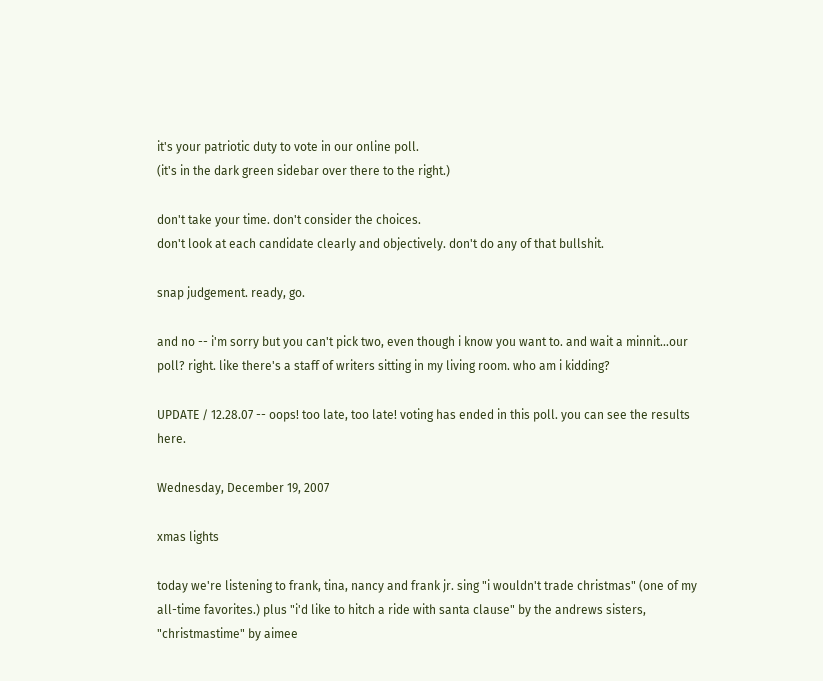it's your patriotic duty to vote in our online poll.
(it's in the dark green sidebar over there to the right.)

don't take your time. don't consider the choices.
don't look at each candidate clearly and objectively. don't do any of that bullshit.

snap judgement. ready, go.

and no -- i'm sorry but you can't pick two, even though i know you want to. and wait a minnit...our poll? right. like there's a staff of writers sitting in my living room. who am i kidding?

UPDATE / 12.28.07 -- oops! too late, too late! voting has ended in this poll. you can see the results here.

Wednesday, December 19, 2007

xmas lights

today we're listening to frank, tina, nancy and frank jr. sing "i wouldn't trade christmas" (one of my all-time favorites.) plus "i'd like to hitch a ride with santa clause" by the andrews sisters, "christmastime" by aimee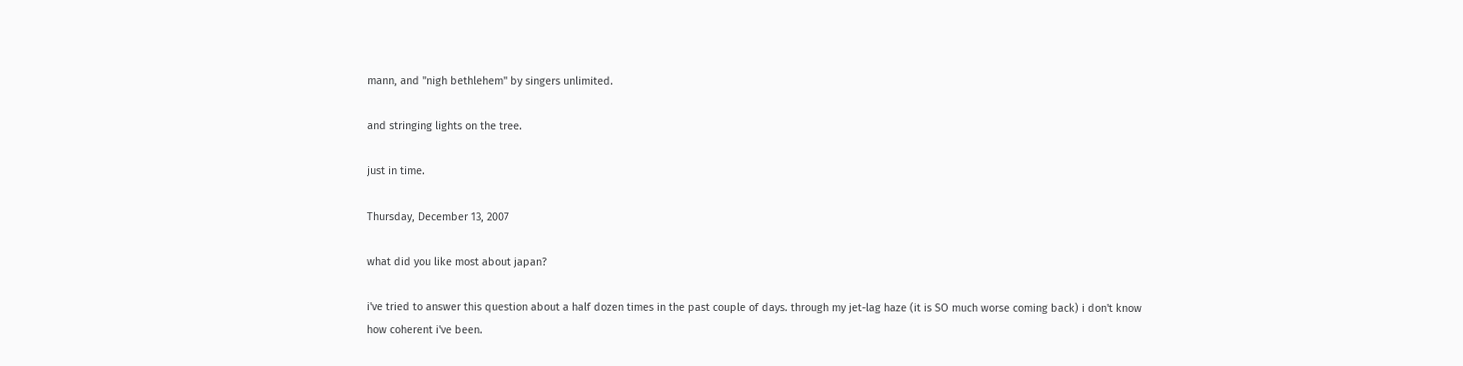mann, and "nigh bethlehem" by singers unlimited.

and stringing lights on the tree.

just in time.

Thursday, December 13, 2007

what did you like most about japan?

i've tried to answer this question about a half dozen times in the past couple of days. through my jet-lag haze (it is SO much worse coming back) i don't know how coherent i've been.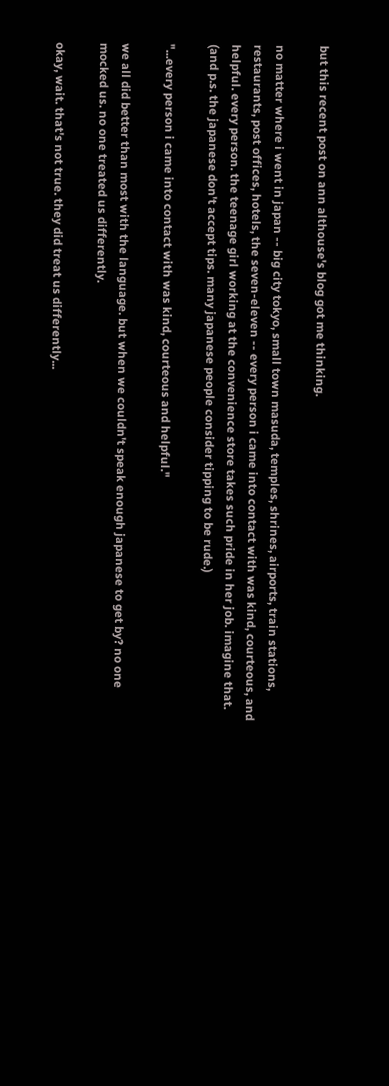but this recent post on ann althouse's blog got me thinking.

no matter where i went in japan -- big city tokyo, small town masuda, temples, shrines, airports, train stations, restaurants, post offices, hotels, the seven-eleven -- every person i came into contact with was kind, courteous, and helpful. every person. the teenage girl working at the convenience store takes such pride in her job. imagine that. (and p.s. the japanese don't accept tips. many japanese people consider tipping to be rude.)

"...every person i came into contact with was kind, courteous and helpful."

we all did better than most with the language. but when we couldn't speak enough japanese to get by? no one mocked us. no one treated us differently.

okay, wait. that's not true. they did treat us differently...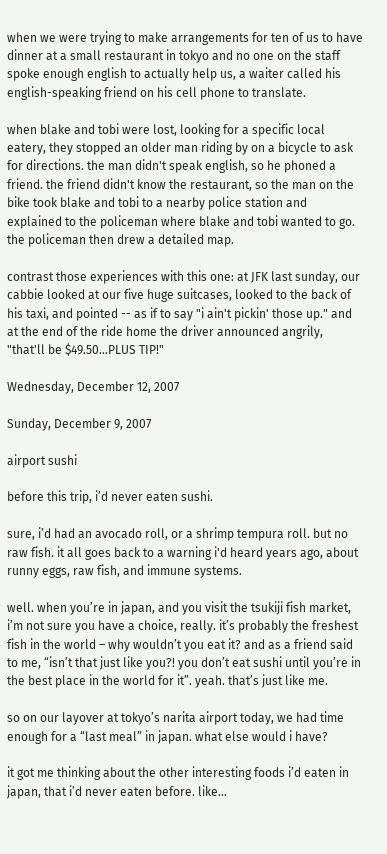when we were trying to make arrangements for ten of us to have dinner at a small restaurant in tokyo and no one on the staff
spoke enough english to actually help us, a waiter called his english-speaking friend on his cell phone to translate.

when blake and tobi were lost, looking for a specific local eatery, they stopped an older man riding by on a bicycle to ask for directions. the man didn't speak english, so he phoned a friend. the friend didn't know the restaurant, so the man on the bike took blake and tobi to a nearby police station and explained to the policeman where blake and tobi wanted to go. the policeman then drew a detailed map.

contrast those experiences with this one: at JFK last sunday, our cabbie looked at our five huge suitcases, looked to the back of his taxi, and pointed -- as if to say "i ain't pickin' those up." and at the end of the ride home the driver announced angrily, "that'll be $49.50...PLUS TIP!"

Wednesday, December 12, 2007

Sunday, December 9, 2007

airport sushi

before this trip, i’d never eaten sushi.

sure, i’d had an avocado roll, or a shrimp tempura roll. but no raw fish. it all goes back to a warning i'd heard years ago, about runny eggs, raw fish, and immune systems.

well. when you’re in japan, and you visit the tsukiji fish market, i’m not sure you have a choice, really. it’s probably the freshest fish in the world – why wouldn’t you eat it? and as a friend said to me, “isn’t that just like you?! you don’t eat sushi until you’re in the best place in the world for it”. yeah. that’s just like me.

so on our layover at tokyo’s narita airport today, we had time enough for a “last meal” in japan. what else would i have?

it got me thinking about the other interesting foods i’d eaten in japan, that i’d never eaten before. like…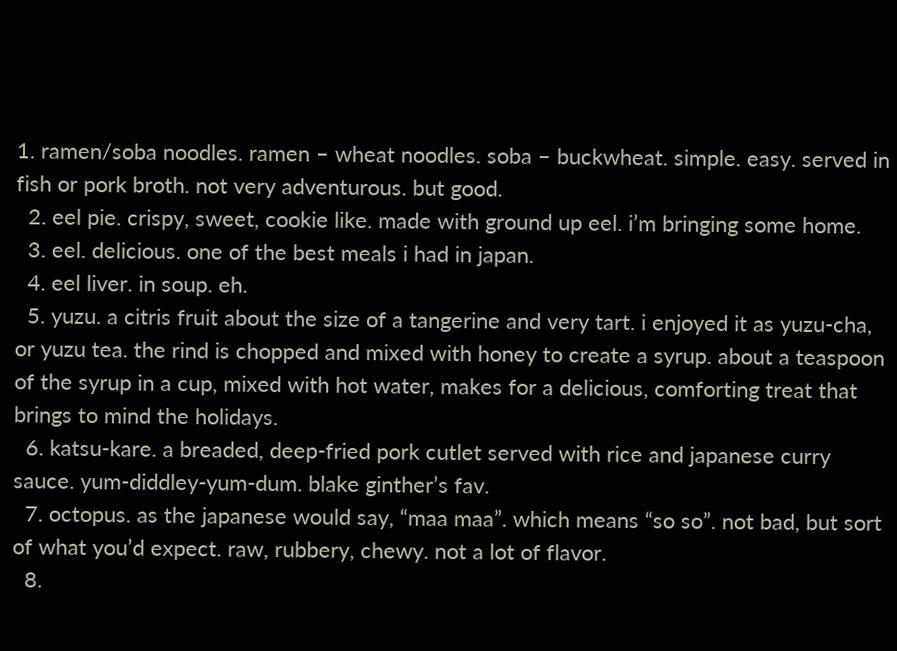1. ramen/soba noodles. ramen – wheat noodles. soba – buckwheat. simple. easy. served in fish or pork broth. not very adventurous. but good.
  2. eel pie. crispy, sweet, cookie like. made with ground up eel. i’m bringing some home.
  3. eel. delicious. one of the best meals i had in japan.
  4. eel liver. in soup. eh.
  5. yuzu. a citris fruit about the size of a tangerine and very tart. i enjoyed it as yuzu-cha, or yuzu tea. the rind is chopped and mixed with honey to create a syrup. about a teaspoon of the syrup in a cup, mixed with hot water, makes for a delicious, comforting treat that brings to mind the holidays.
  6. katsu-kare. a breaded, deep-fried pork cutlet served with rice and japanese curry sauce. yum-diddley-yum-dum. blake ginther’s fav.
  7. octopus. as the japanese would say, “maa maa”. which means “so so”. not bad, but sort of what you’d expect. raw, rubbery, chewy. not a lot of flavor.
  8.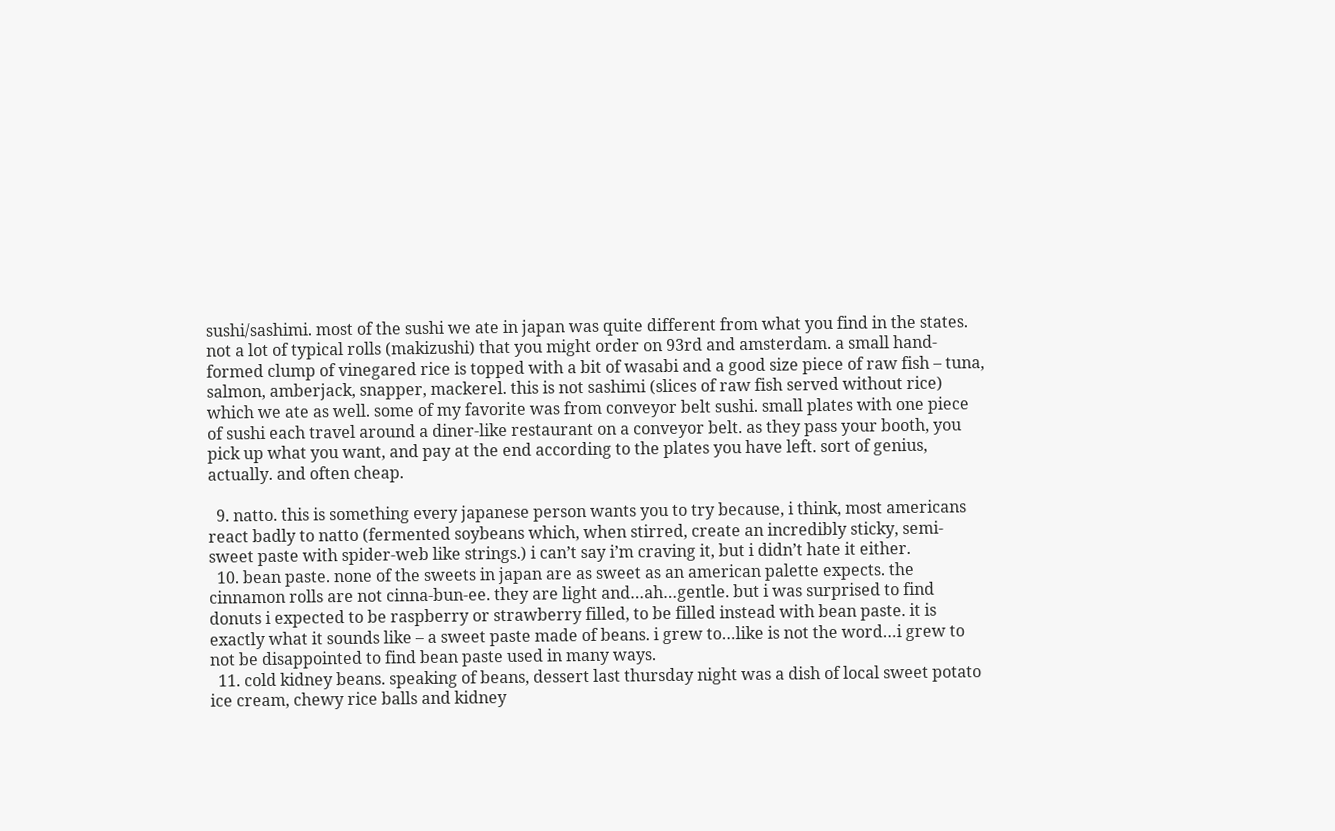sushi/sashimi. most of the sushi we ate in japan was quite different from what you find in the states. not a lot of typical rolls (makizushi) that you might order on 93rd and amsterdam. a small hand-formed clump of vinegared rice is topped with a bit of wasabi and a good size piece of raw fish – tuna, salmon, amberjack, snapper, mackerel. this is not sashimi (slices of raw fish served without rice) which we ate as well. some of my favorite was from conveyor belt sushi. small plates with one piece of sushi each travel around a diner-like restaurant on a conveyor belt. as they pass your booth, you pick up what you want, and pay at the end according to the plates you have left. sort of genius, actually. and often cheap.

  9. natto. this is something every japanese person wants you to try because, i think, most americans react badly to natto (fermented soybeans which, when stirred, create an incredibly sticky, semi-sweet paste with spider-web like strings.) i can’t say i’m craving it, but i didn’t hate it either.
  10. bean paste. none of the sweets in japan are as sweet as an american palette expects. the cinnamon rolls are not cinna-bun-ee. they are light and…ah…gentle. but i was surprised to find donuts i expected to be raspberry or strawberry filled, to be filled instead with bean paste. it is exactly what it sounds like – a sweet paste made of beans. i grew to…like is not the word…i grew to not be disappointed to find bean paste used in many ways.
  11. cold kidney beans. speaking of beans, dessert last thursday night was a dish of local sweet potato ice cream, chewy rice balls and kidney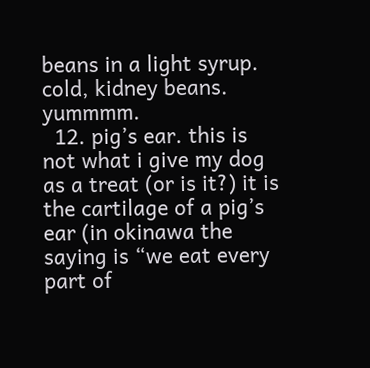beans in a light syrup. cold, kidney beans. yummmm.
  12. pig’s ear. this is not what i give my dog as a treat (or is it?) it is the cartilage of a pig’s ear (in okinawa the saying is “we eat every part of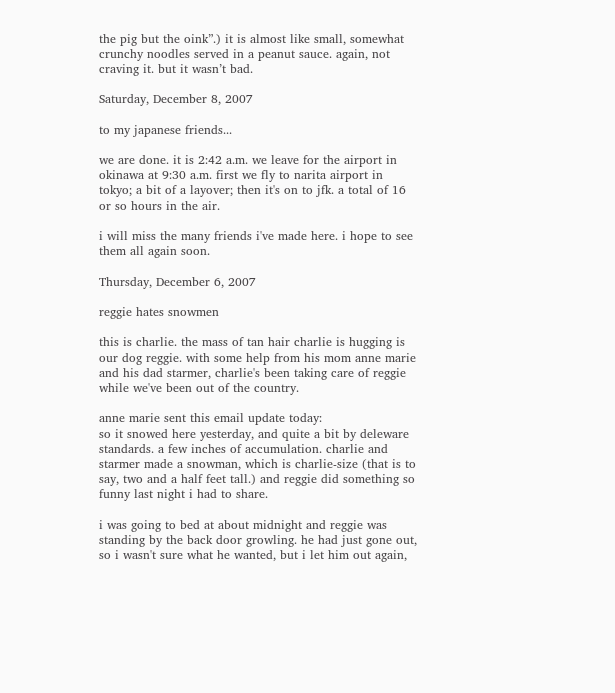the pig but the oink”.) it is almost like small, somewhat crunchy noodles served in a peanut sauce. again, not craving it. but it wasn’t bad.

Saturday, December 8, 2007

to my japanese friends...

we are done. it is 2:42 a.m. we leave for the airport in okinawa at 9:30 a.m. first we fly to narita airport in tokyo; a bit of a layover; then it's on to jfk. a total of 16 or so hours in the air.

i will miss the many friends i've made here. i hope to see them all again soon.

Thursday, December 6, 2007

reggie hates snowmen

this is charlie. the mass of tan hair charlie is hugging is our dog reggie. with some help from his mom anne marie and his dad starmer, charlie's been taking care of reggie while we've been out of the country.

anne marie sent this email update today:
so it snowed here yesterday, and quite a bit by deleware standards. a few inches of accumulation. charlie and starmer made a snowman, which is charlie-size (that is to say, two and a half feet tall.) and reggie did something so funny last night i had to share.

i was going to bed at about midnight and reggie was standing by the back door growling. he had just gone out, so i wasn't sure what he wanted, but i let him out again,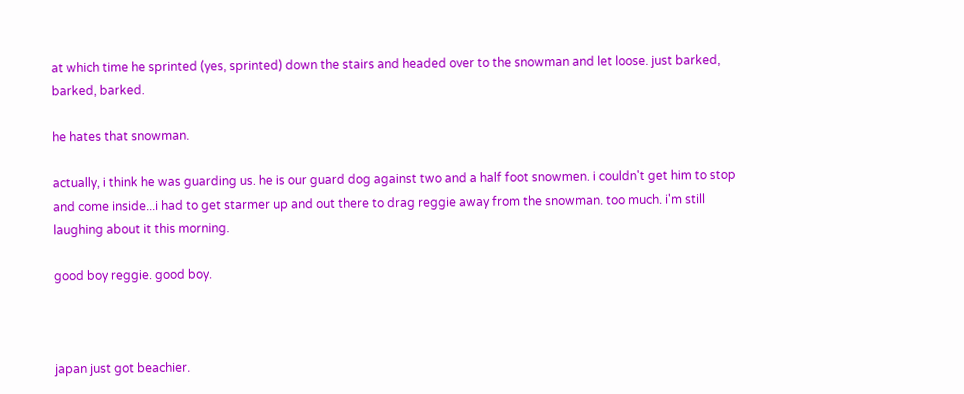at which time he sprinted (yes, sprinted) down the stairs and headed over to the snowman and let loose. just barked, barked, barked.

he hates that snowman.

actually, i think he was guarding us. he is our guard dog against two and a half foot snowmen. i couldn't get him to stop and come inside...i had to get starmer up and out there to drag reggie away from the snowman. too much. i'm still laughing about it this morning.

good boy reggie. good boy.



japan just got beachier.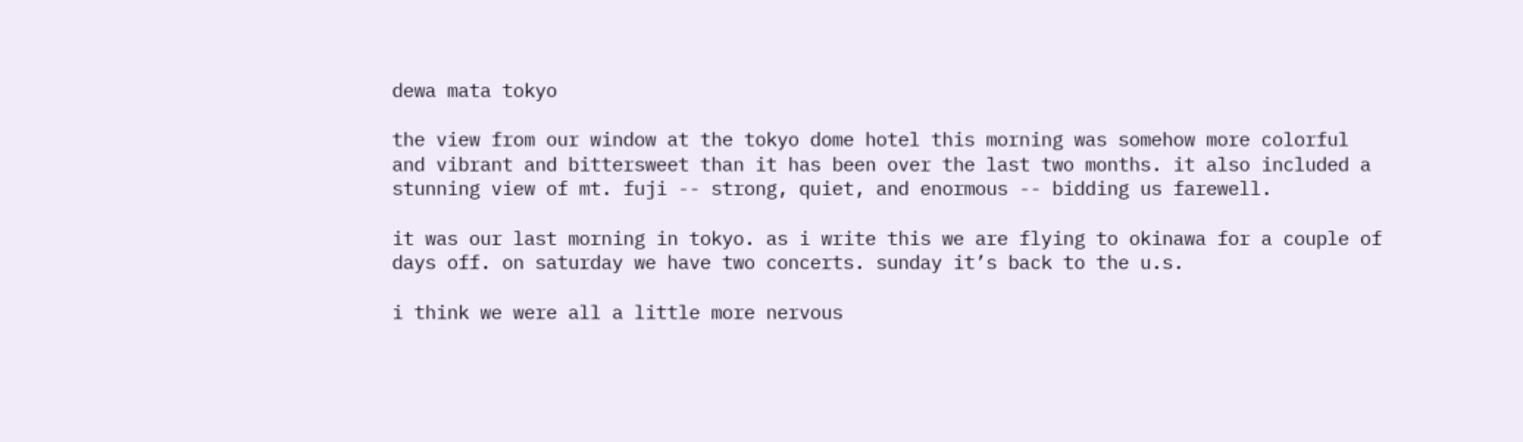dewa mata tokyo

the view from our window at the tokyo dome hotel this morning was somehow more colorful and vibrant and bittersweet than it has been over the last two months. it also included a stunning view of mt. fuji -- strong, quiet, and enormous -- bidding us farewell.

it was our last morning in tokyo. as i write this we are flying to okinawa for a couple of days off. on saturday we have two concerts. sunday it’s back to the u.s.

i think we were all a little more nervous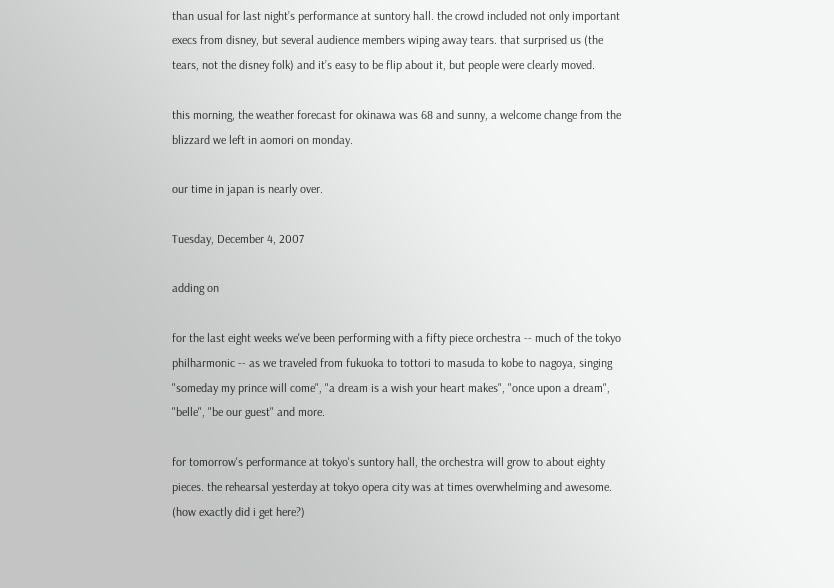than usual for last night’s performance at suntory hall. the crowd included not only important execs from disney, but several audience members wiping away tears. that surprised us (the tears, not the disney folk) and it’s easy to be flip about it, but people were clearly moved.

this morning, the weather forecast for okinawa was 68 and sunny, a welcome change from the blizzard we left in aomori on monday.

our time in japan is nearly over.

Tuesday, December 4, 2007

adding on

for the last eight weeks we've been performing with a fifty piece orchestra -- much of the tokyo philharmonic -- as we traveled from fukuoka to tottori to masuda to kobe to nagoya, singing "someday my prince will come", "a dream is a wish your heart makes", "once upon a dream", "belle", "be our guest" and more.

for tomorrow's performance at tokyo's suntory hall, the orchestra will grow to about eighty pieces. the rehearsal yesterday at tokyo opera city was at times overwhelming and awesome. (how exactly did i get here?)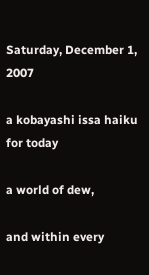Saturday, December 1, 2007

a kobayashi issa haiku for today

a world of dew,

and within every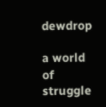dewdrop

a world of struggle